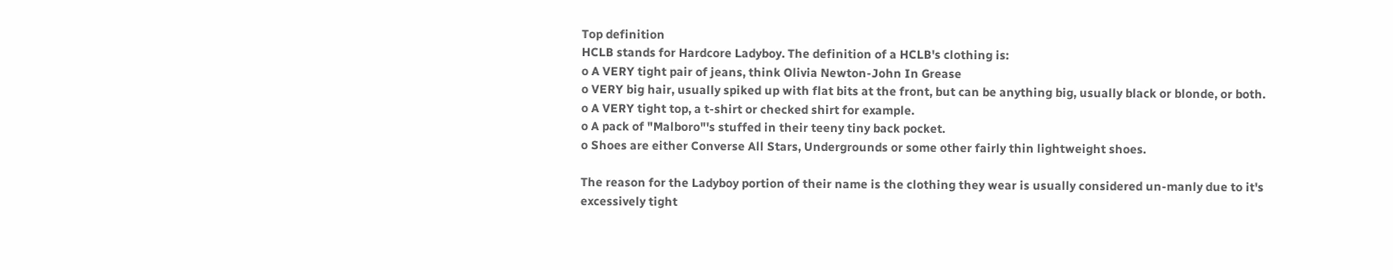Top definition
HCLB stands for Hardcore Ladyboy. The definition of a HCLB's clothing is:
o A VERY tight pair of jeans, think Olivia Newton-John In Grease
o VERY big hair, usually spiked up with flat bits at the front, but can be anything big, usually black or blonde, or both.
o A VERY tight top, a t-shirt or checked shirt for example.
o A pack of "Malboro"'s stuffed in their teeny tiny back pocket.
o Shoes are either Converse All Stars, Undergrounds or some other fairly thin lightweight shoes.

The reason for the Ladyboy portion of their name is the clothing they wear is usually considered un-manly due to it's excessively tight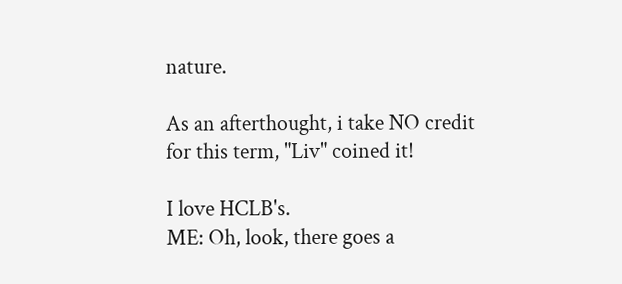nature.

As an afterthought, i take NO credit for this term, "Liv" coined it!

I love HCLB's.
ME: Oh, look, there goes a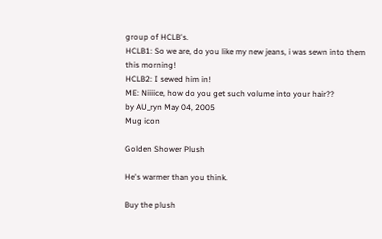group of HCLB's.
HCLB1: So we are, do you like my new jeans, i was sewn into them this morning!
HCLB2: I sewed him in!
ME: Niiiice, how do you get such volume into your hair??
by AU_ryn May 04, 2005
Mug icon

Golden Shower Plush

He's warmer than you think.

Buy the plush